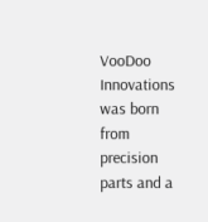VooDoo Innovations was born from precision parts and a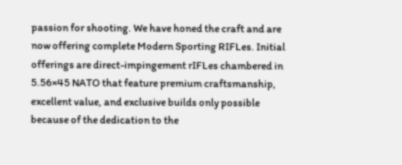passion for shooting. We have honed the craft and are now offering complete Modern Sporting RIFLes. Initial offerings are direct-impingement rIFLes chambered in 5.56×45 NATO that feature premium craftsmanship, excellent value, and exclusive builds only possible because of the dedication to the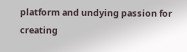platform and undying passion for creating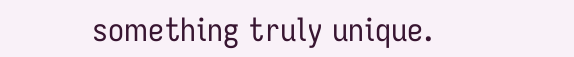something truly unique.